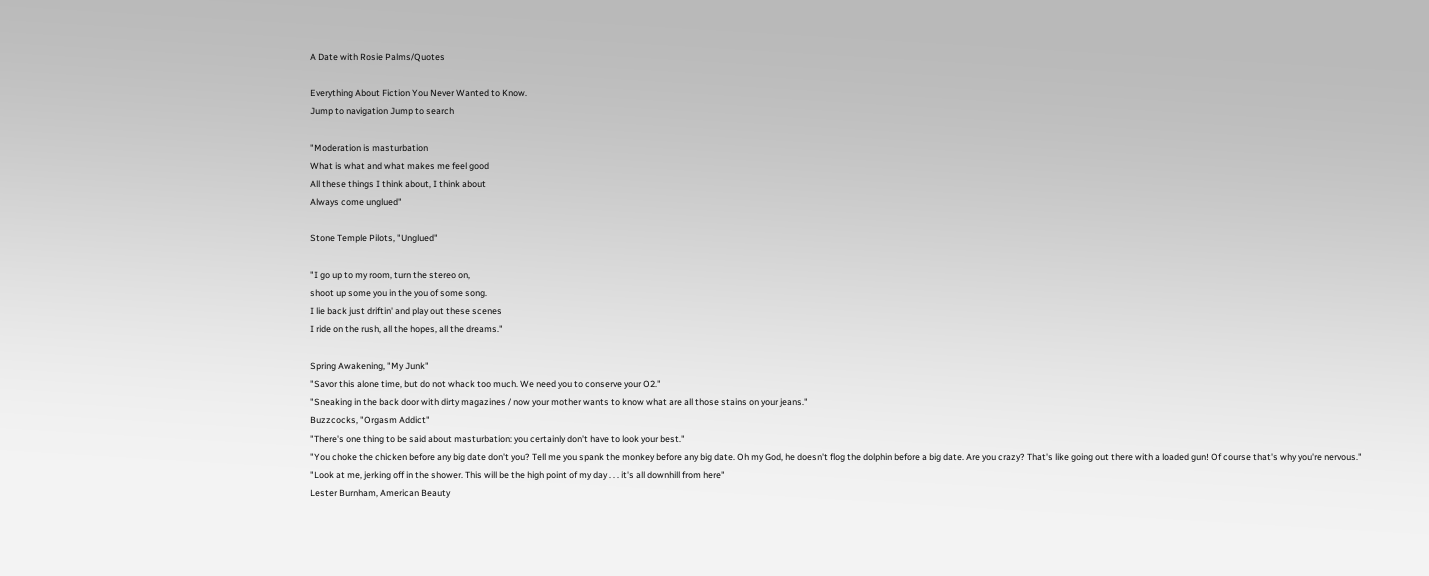A Date with Rosie Palms/Quotes

Everything About Fiction You Never Wanted to Know.
Jump to navigation Jump to search

"Moderation is masturbation
What is what and what makes me feel good
All these things I think about, I think about
Always come unglued"

Stone Temple Pilots, "Unglued"

"I go up to my room, turn the stereo on,
shoot up some you in the you of some song.
I lie back just driftin' and play out these scenes
I ride on the rush, all the hopes, all the dreams."

Spring Awakening, "My Junk"
"Savor this alone time, but do not whack too much. We need you to conserve your O2."
"Sneaking in the back door with dirty magazines / now your mother wants to know what are all those stains on your jeans."
Buzzcocks, "Orgasm Addict"
"There's one thing to be said about masturbation: you certainly don't have to look your best."
"You choke the chicken before any big date don't you? Tell me you spank the monkey before any big date. Oh my God, he doesn't flog the dolphin before a big date. Are you crazy? That's like going out there with a loaded gun! Of course that's why you're nervous."
"Look at me, jerking off in the shower. This will be the high point of my day . . . it's all downhill from here"
Lester Burnham, American Beauty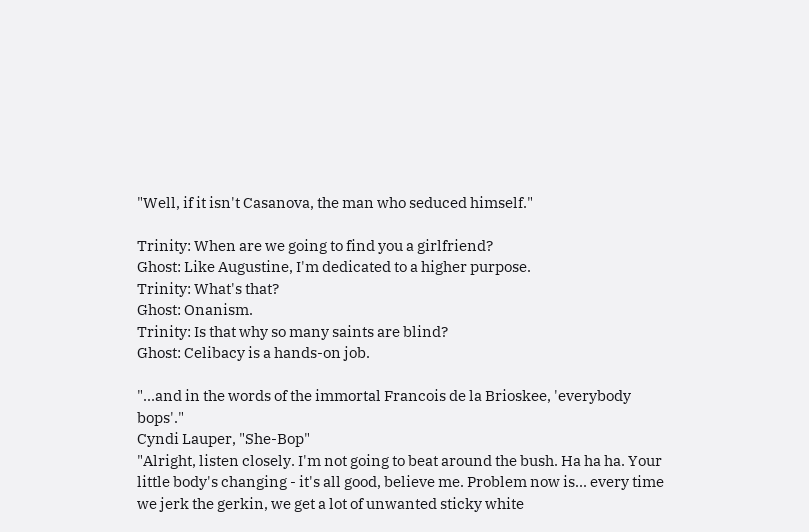"Well, if it isn't Casanova, the man who seduced himself."

Trinity: When are we going to find you a girlfriend?
Ghost: Like Augustine, I'm dedicated to a higher purpose.
Trinity: What's that?
Ghost: Onanism.
Trinity: Is that why so many saints are blind?
Ghost: Celibacy is a hands-on job.

"...and in the words of the immortal Francois de la Brioskee, 'everybody bops'."
Cyndi Lauper, "She-Bop"
"Alright, listen closely. I'm not going to beat around the bush. Ha ha ha. Your little body's changing - it's all good, believe me. Problem now is... every time we jerk the gerkin, we get a lot of unwanted sticky white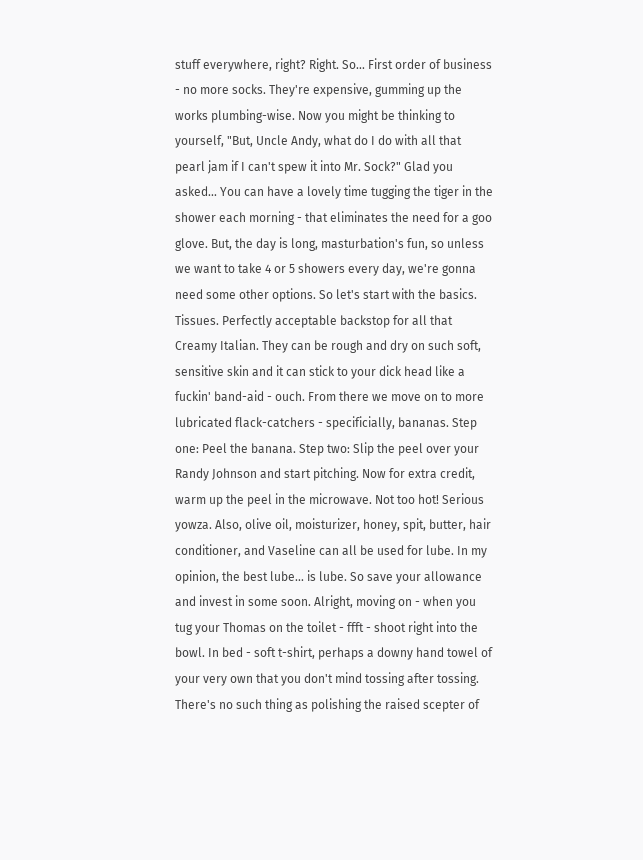stuff everywhere, right? Right. So... First order of business - no more socks. They're expensive, gumming up the works plumbing-wise. Now you might be thinking to yourself, "But, Uncle Andy, what do I do with all that pearl jam if I can't spew it into Mr. Sock?" Glad you asked... You can have a lovely time tugging the tiger in the shower each morning - that eliminates the need for a goo glove. But, the day is long, masturbation's fun, so unless we want to take 4 or 5 showers every day, we're gonna need some other options. So let's start with the basics. Tissues. Perfectly acceptable backstop for all that Creamy Italian. They can be rough and dry on such soft, sensitive skin and it can stick to your dick head like a fuckin' band-aid - ouch. From there we move on to more lubricated flack-catchers - specificially, bananas. Step one: Peel the banana. Step two: Slip the peel over your Randy Johnson and start pitching. Now for extra credit, warm up the peel in the microwave. Not too hot! Serious yowza. Also, olive oil, moisturizer, honey, spit, butter, hair conditioner, and Vaseline can all be used for lube. In my opinion, the best lube... is lube. So save your allowance and invest in some soon. Alright, moving on - when you tug your Thomas on the toilet - ffft - shoot right into the bowl. In bed - soft t-shirt, perhaps a downy hand towel of your very own that you don't mind tossing after tossing. There's no such thing as polishing the raised scepter of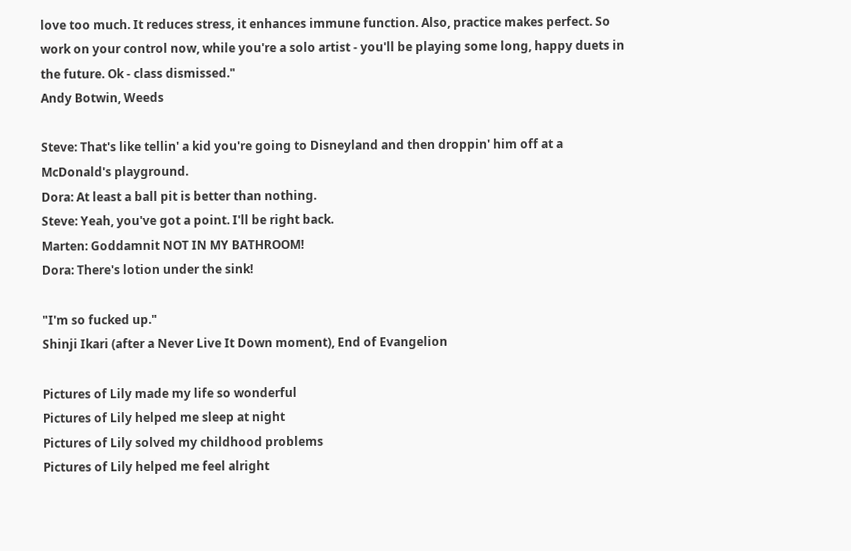love too much. It reduces stress, it enhances immune function. Also, practice makes perfect. So work on your control now, while you're a solo artist - you'll be playing some long, happy duets in the future. Ok - class dismissed."
Andy Botwin, Weeds

Steve: That's like tellin' a kid you're going to Disneyland and then droppin' him off at a McDonald's playground.
Dora: At least a ball pit is better than nothing.
Steve: Yeah, you've got a point. I'll be right back.
Marten: Goddamnit NOT IN MY BATHROOM!
Dora: There's lotion under the sink!

"I'm so fucked up."
Shinji Ikari (after a Never Live It Down moment), End of Evangelion

Pictures of Lily made my life so wonderful
Pictures of Lily helped me sleep at night
Pictures of Lily solved my childhood problems
Pictures of Lily helped me feel alright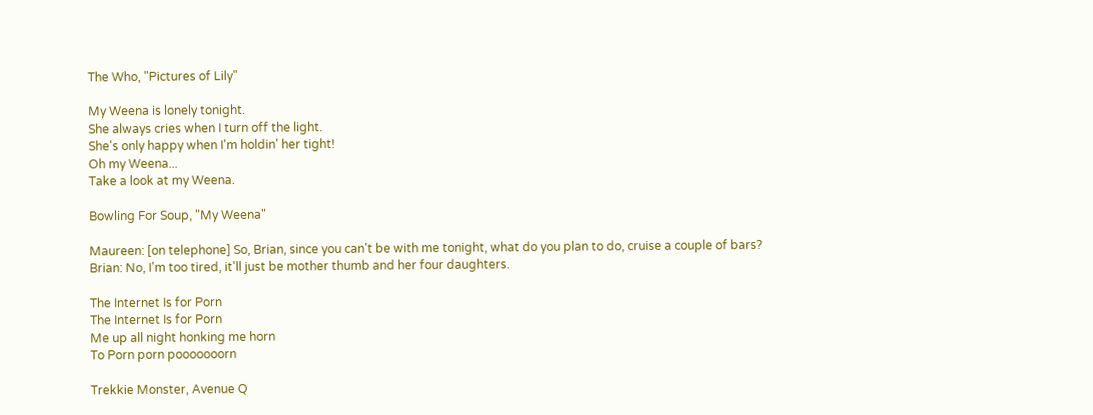The Who, "Pictures of Lily"

My Weena is lonely tonight.
She always cries when I turn off the light.
She's only happy when I'm holdin' her tight!
Oh my Weena...
Take a look at my Weena.

Bowling For Soup, "My Weena"

Maureen: [on telephone] So, Brian, since you can't be with me tonight, what do you plan to do, cruise a couple of bars?
Brian: No, I'm too tired, it'll just be mother thumb and her four daughters.

The Internet Is for Porn
The Internet Is for Porn
Me up all night honking me horn
To Porn porn pooooooorn

Trekkie Monster, Avenue Q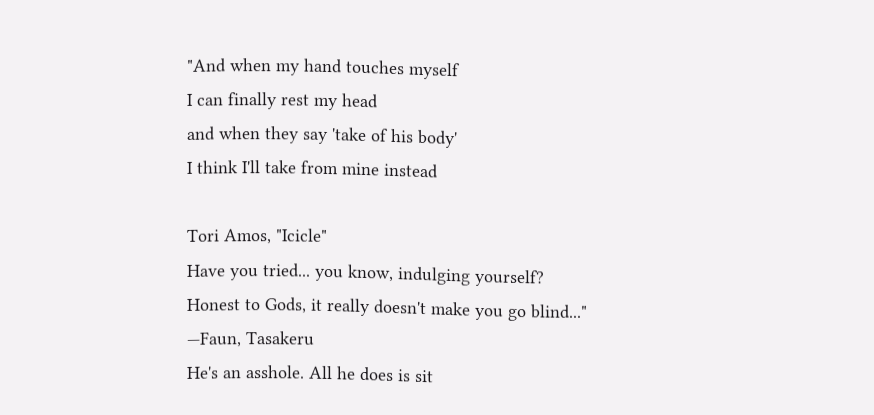"And when my hand touches myself
I can finally rest my head
and when they say 'take of his body'
I think I'll take from mine instead

Tori Amos, "Icicle"
Have you tried... you know, indulging yourself? Honest to Gods, it really doesn't make you go blind..."
—Faun, Tasakeru
He's an asshole. All he does is sit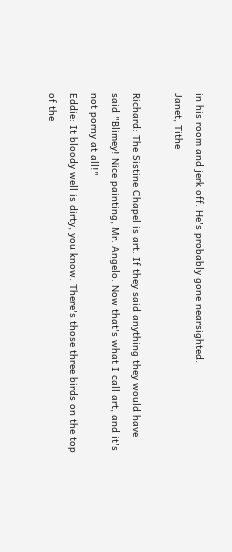in his room and jerk off. He's probably gone nearsighted.
Janet, Tithe

Richard: The Sistine Chapel is art. If they said anything they would have said "Blimey! Nice painting, Mr. Angelo. Now that's what I call art, and it's not porny at all!"
Eddie: It bloody well is dirty, you know. There's those three birds on the top of the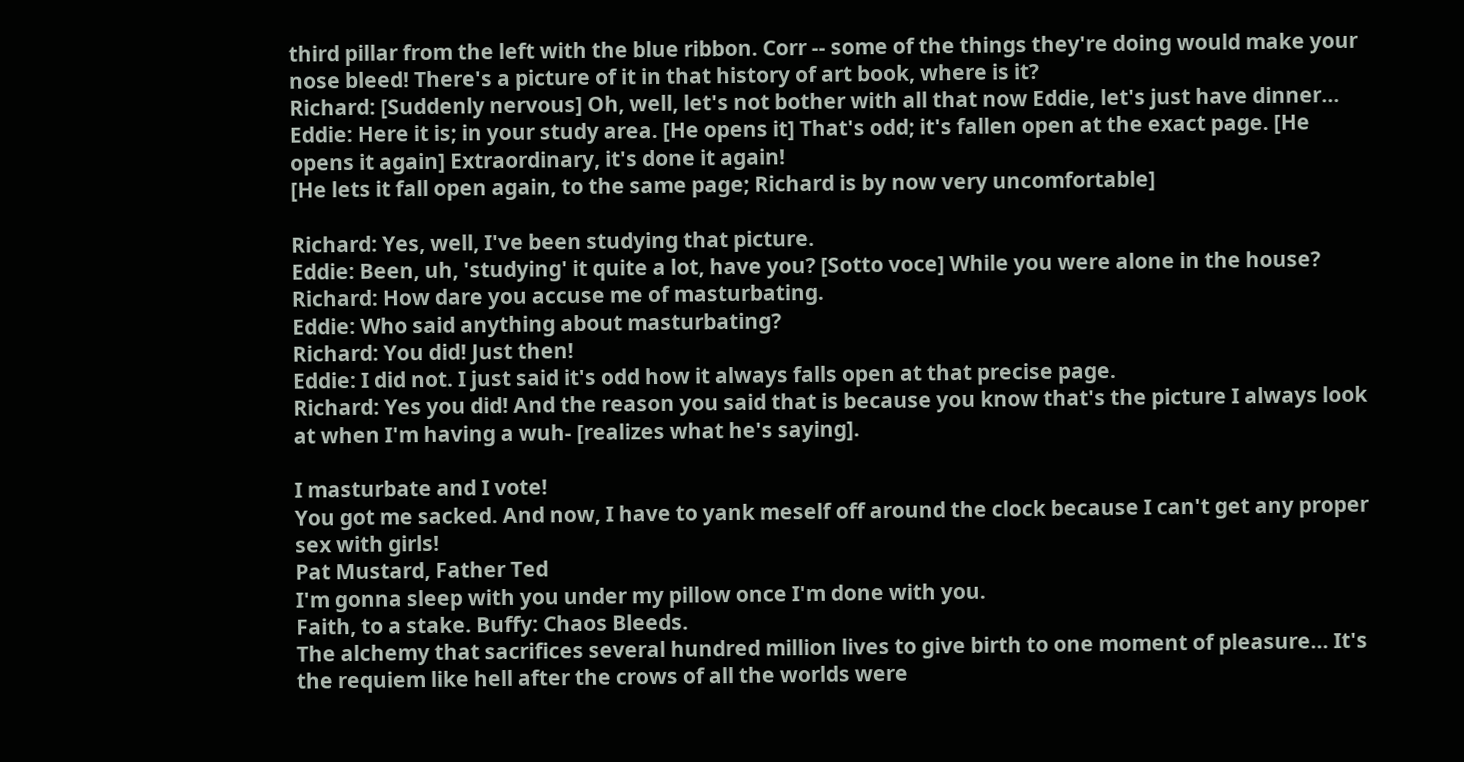third pillar from the left with the blue ribbon. Corr -- some of the things they're doing would make your nose bleed! There's a picture of it in that history of art book, where is it?
Richard: [Suddenly nervous] Oh, well, let's not bother with all that now Eddie, let's just have dinner...
Eddie: Here it is; in your study area. [He opens it] That's odd; it's fallen open at the exact page. [He opens it again] Extraordinary, it's done it again!
[He lets it fall open again, to the same page; Richard is by now very uncomfortable]

Richard: Yes, well, I've been studying that picture.
Eddie: Been, uh, 'studying' it quite a lot, have you? [Sotto voce] While you were alone in the house?
Richard: How dare you accuse me of masturbating.
Eddie: Who said anything about masturbating?
Richard: You did! Just then!
Eddie: I did not. I just said it's odd how it always falls open at that precise page.
Richard: Yes you did! And the reason you said that is because you know that's the picture I always look at when I'm having a wuh- [realizes what he's saying].

I masturbate and I vote!
You got me sacked. And now, I have to yank meself off around the clock because I can't get any proper sex with girls!
Pat Mustard, Father Ted
I'm gonna sleep with you under my pillow once I'm done with you.
Faith, to a stake. Buffy: Chaos Bleeds.
The alchemy that sacrifices several hundred million lives to give birth to one moment of pleasure... It's the requiem like hell after the crows of all the worlds were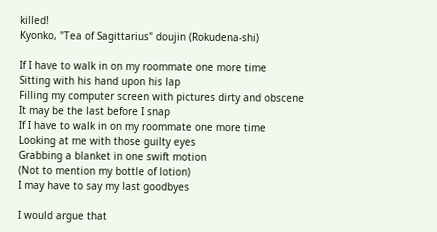killed!
Kyonko, "Tea of Sagittarius" doujin (Rokudena-shi)

If I have to walk in on my roommate one more time
Sitting with his hand upon his lap
Filling my computer screen with pictures dirty and obscene
It may be the last before I snap
If I have to walk in on my roommate one more time
Looking at me with those guilty eyes
Grabbing a blanket in one swift motion
(Not to mention my bottle of lotion)
I may have to say my last goodbyes

I would argue that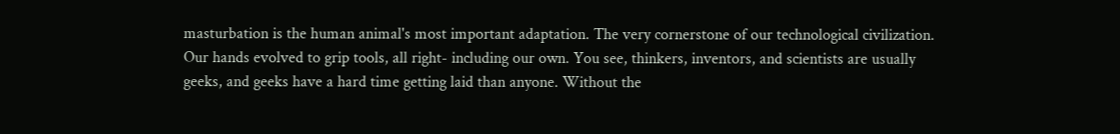masturbation is the human animal's most important adaptation. The very cornerstone of our technological civilization. Our hands evolved to grip tools, all right- including our own. You see, thinkers, inventors, and scientists are usually geeks, and geeks have a hard time getting laid than anyone. Without the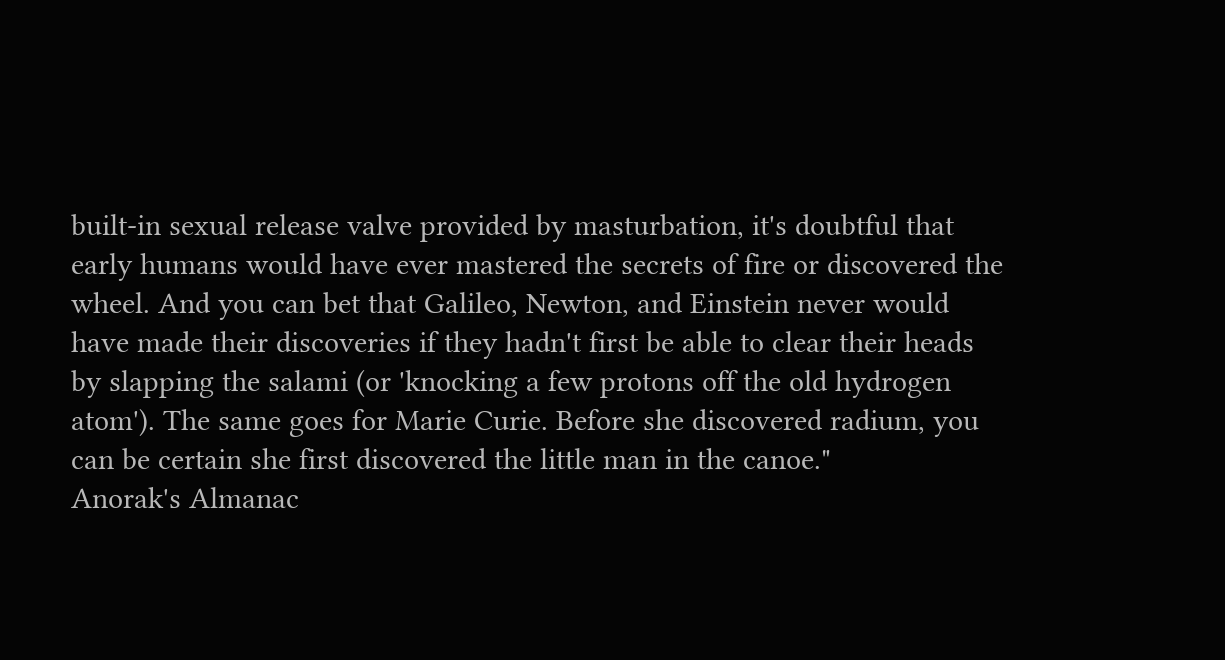built-in sexual release valve provided by masturbation, it's doubtful that early humans would have ever mastered the secrets of fire or discovered the wheel. And you can bet that Galileo, Newton, and Einstein never would have made their discoveries if they hadn't first be able to clear their heads by slapping the salami (or 'knocking a few protons off the old hydrogen atom'). The same goes for Marie Curie. Before she discovered radium, you can be certain she first discovered the little man in the canoe."
Anorak's Almanac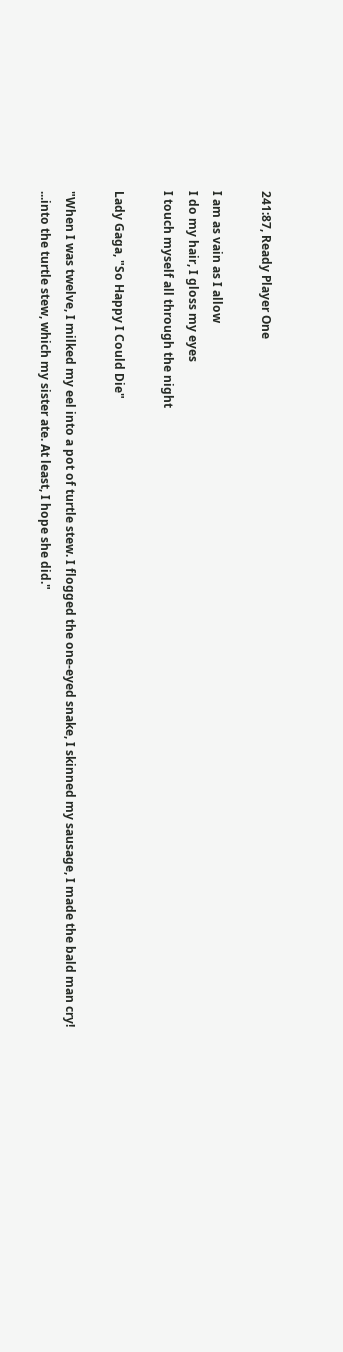241:87, Ready Player One

I am as vain as I allow
I do my hair, I gloss my eyes
I touch myself all through the night

Lady Gaga, "So Happy I Could Die"

"When I was twelve, I milked my eel into a pot of turtle stew. I flogged the one-eyed snake, I skinned my sausage, I made the bald man cry!
...into the turtle stew, which my sister ate. At least, I hope she did."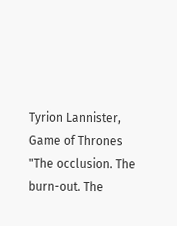Tyrion Lannister, Game of Thrones
"The occlusion. The burn-out. The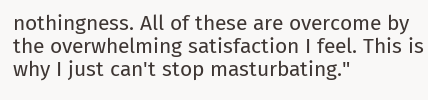nothingness. All of these are overcome by the overwhelming satisfaction I feel. This is why I just can't stop masturbating."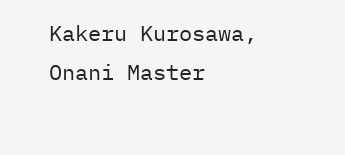Kakeru Kurosawa, Onani Master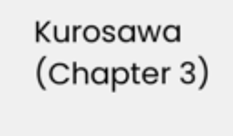Kurosawa (Chapter 3)